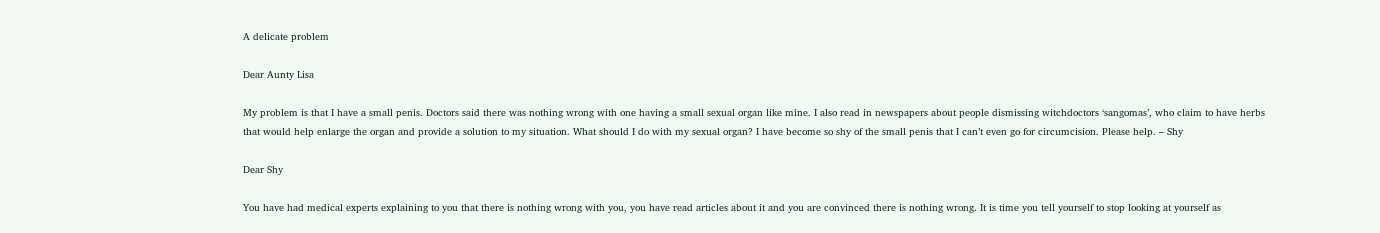A delicate problem

Dear Aunty Lisa

My problem is that I have a small penis. Doctors said there was nothing wrong with one having a small sexual organ like mine. I also read in newspapers about people dismissing witchdoctors ‘sangomas’, who claim to have herbs that would help enlarge the organ and provide a solution to my situation. What should I do with my sexual organ? I have become so shy of the small penis that I can’t even go for circumcision. Please help. – Shy

Dear Shy

You have had medical experts explaining to you that there is nothing wrong with you, you have read articles about it and you are convinced there is nothing wrong. It is time you tell yourself to stop looking at yourself as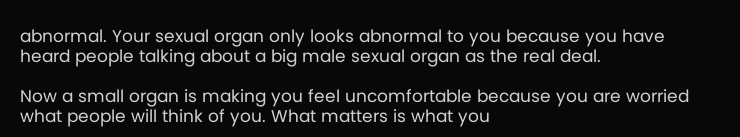abnormal. Your sexual organ only looks abnormal to you because you have heard people talking about a big male sexual organ as the real deal.

Now a small organ is making you feel uncomfortable because you are worried what people will think of you. What matters is what you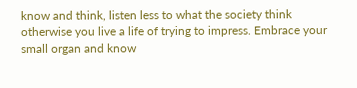know and think, listen less to what the society think otherwise you live a life of trying to impress. Embrace your small organ and know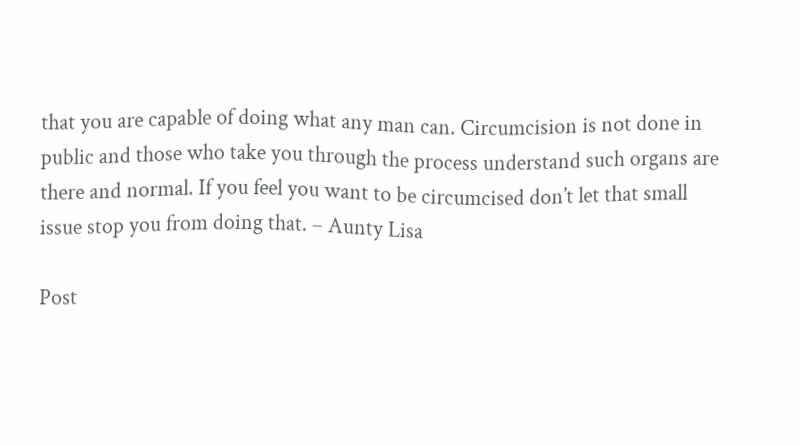that you are capable of doing what any man can. Circumcision is not done in public and those who take you through the process understand such organs are there and normal. If you feel you want to be circumcised don’t let that small issue stop you from doing that. – Aunty Lisa

Post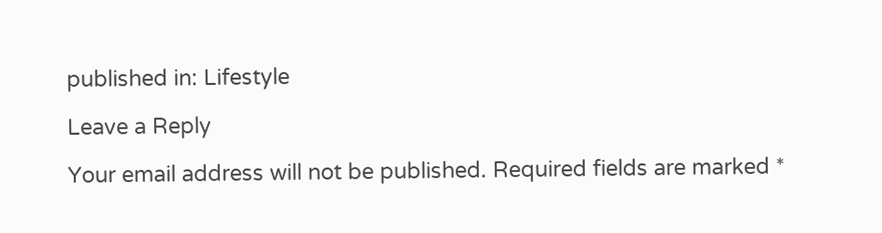published in: Lifestyle

Leave a Reply

Your email address will not be published. Required fields are marked *